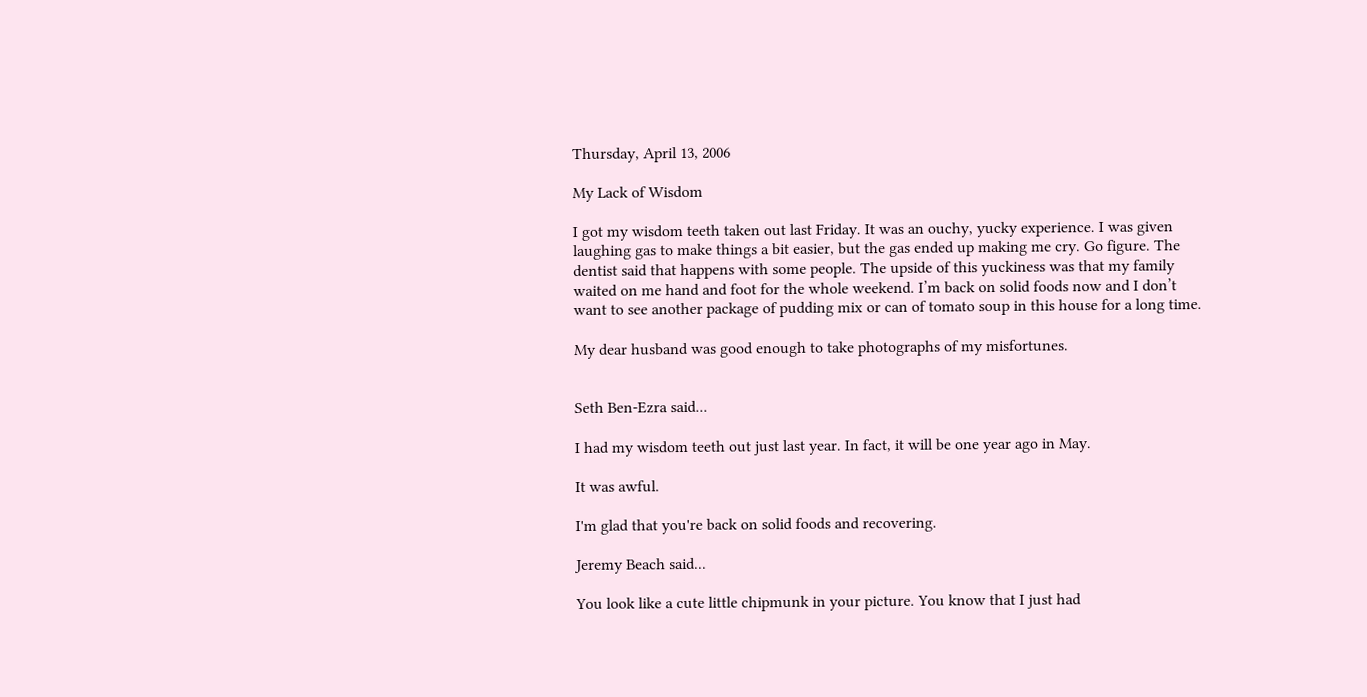Thursday, April 13, 2006

My Lack of Wisdom

I got my wisdom teeth taken out last Friday. It was an ouchy, yucky experience. I was given laughing gas to make things a bit easier, but the gas ended up making me cry. Go figure. The dentist said that happens with some people. The upside of this yuckiness was that my family waited on me hand and foot for the whole weekend. I’m back on solid foods now and I don’t want to see another package of pudding mix or can of tomato soup in this house for a long time.

My dear husband was good enough to take photographs of my misfortunes.


Seth Ben-Ezra said...

I had my wisdom teeth out just last year. In fact, it will be one year ago in May.

It was awful.

I'm glad that you're back on solid foods and recovering.

Jeremy Beach said...

You look like a cute little chipmunk in your picture. You know that I just had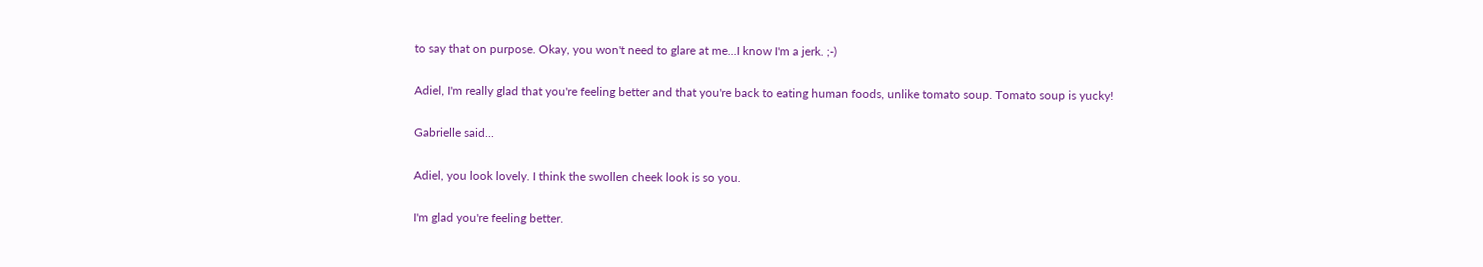to say that on purpose. Okay, you won't need to glare at me...I know I'm a jerk. ;-)

Adiel, I'm really glad that you're feeling better and that you're back to eating human foods, unlike tomato soup. Tomato soup is yucky!

Gabrielle said...

Adiel, you look lovely. I think the swollen cheek look is so you.

I'm glad you're feeling better.